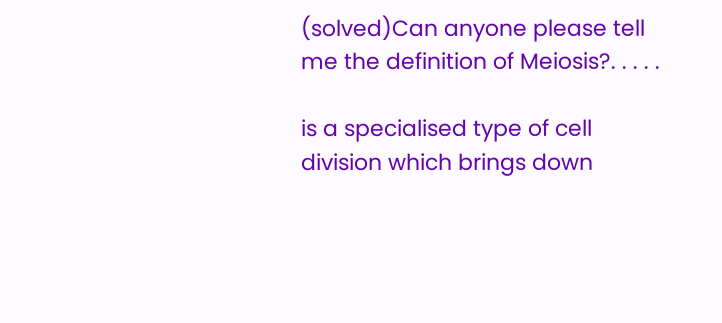(solved)Can anyone please tell me the definition of Meiosis?. . . . .

is a specialised type of cell division which brings down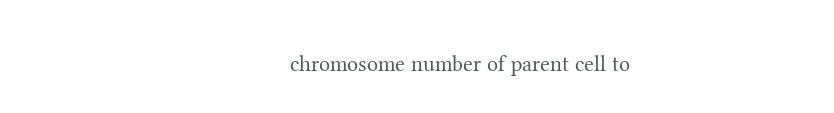chromosome number of parent cell to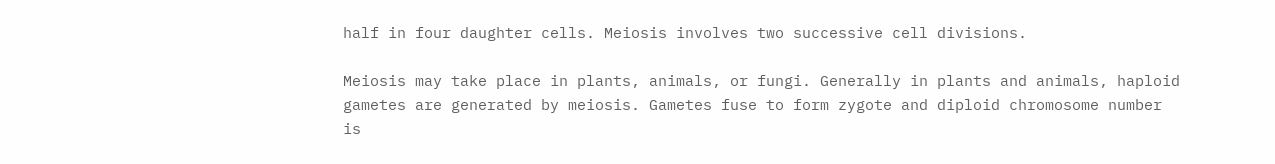half in four daughter cells. Meiosis involves two successive cell divisions.

Meiosis may take place in plants, animals, or fungi. Generally in plants and animals, haploid gametes are generated by meiosis. Gametes fuse to form zygote and diploid chromosome number is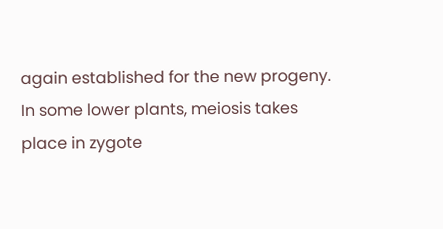again established for the new progeny.
In some lower plants, meiosis takes place in zygote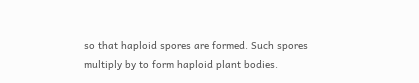so that haploid spores are formed. Such spores multiply by to form haploid plant bodies.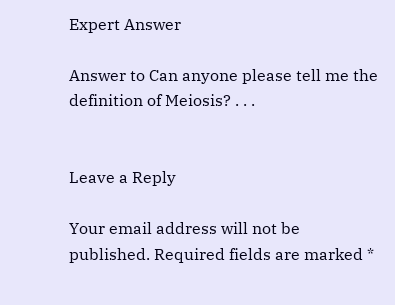Expert Answer

Answer to Can anyone please tell me the definition of Meiosis? . . .


Leave a Reply

Your email address will not be published. Required fields are marked *